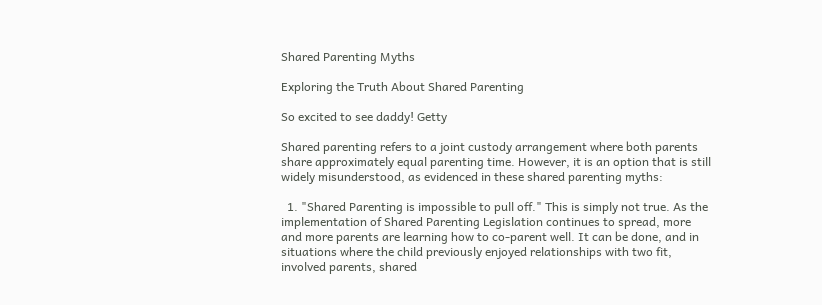Shared Parenting Myths

Exploring the Truth About Shared Parenting

So excited to see daddy! Getty

Shared parenting refers to a joint custody arrangement where both parents share approximately equal parenting time. However, it is an option that is still widely misunderstood, as evidenced in these shared parenting myths:

  1. "Shared Parenting is impossible to pull off." This is simply not true. As the implementation of Shared Parenting Legislation continues to spread, more and more parents are learning how to co-parent well. It can be done, and in situations where the child previously enjoyed relationships with two fit, involved parents, shared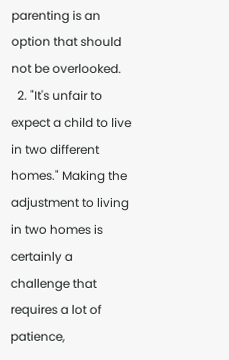parenting is an option that should not be overlooked.
  2. "It's unfair to expect a child to live in two different homes." Making the adjustment to living in two homes is certainly a challenge that requires a lot of patience,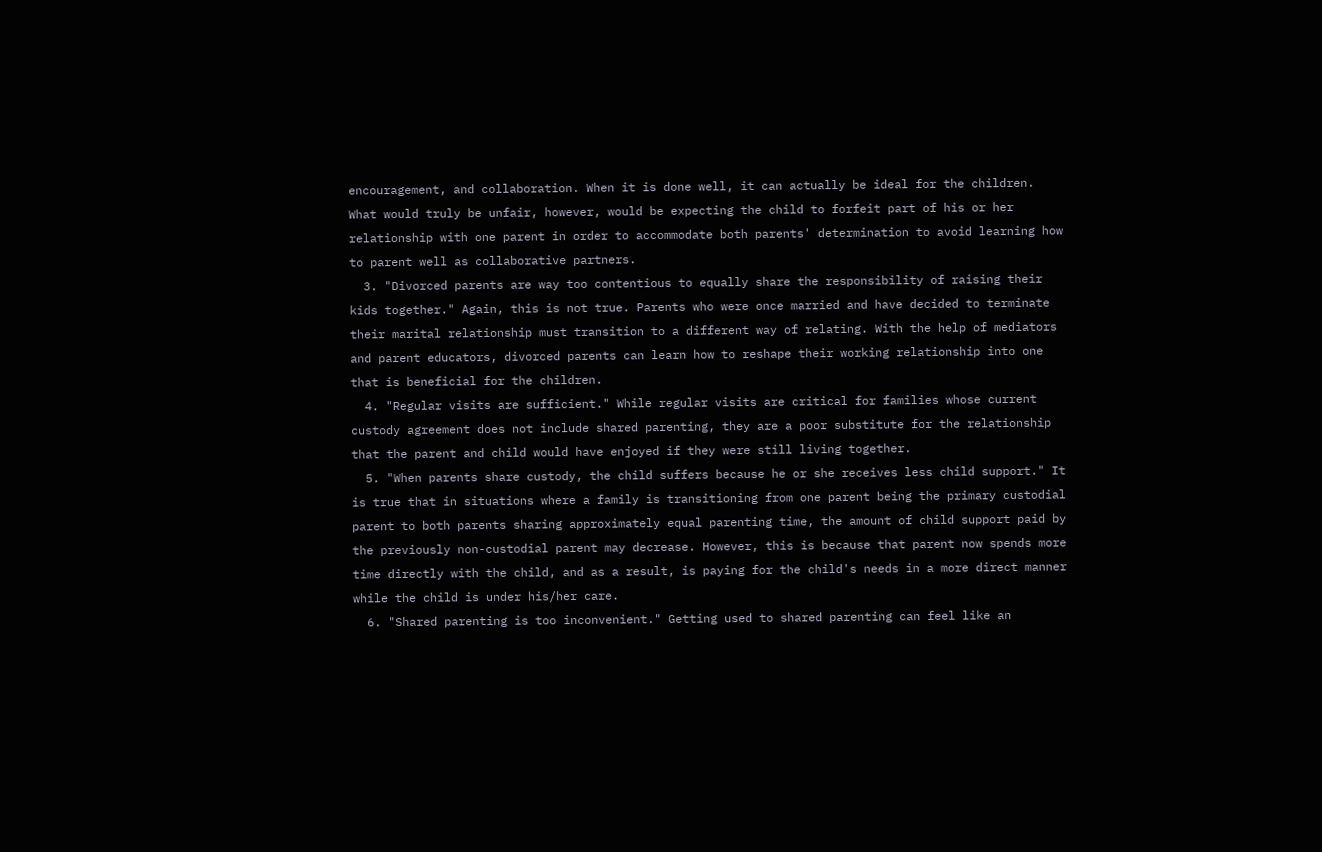encouragement, and collaboration. When it is done well, it can actually be ideal for the children. What would truly be unfair, however, would be expecting the child to forfeit part of his or her relationship with one parent in order to accommodate both parents' determination to avoid learning how to parent well as collaborative partners.
  3. "Divorced parents are way too contentious to equally share the responsibility of raising their kids together." Again, this is not true. Parents who were once married and have decided to terminate their marital relationship must transition to a different way of relating. With the help of mediators and parent educators, divorced parents can learn how to reshape their working relationship into one that is beneficial for the children.
  4. "Regular visits are sufficient." While regular visits are critical for families whose current custody agreement does not include shared parenting, they are a poor substitute for the relationship that the parent and child would have enjoyed if they were still living together.
  5. "When parents share custody, the child suffers because he or she receives less child support." It is true that in situations where a family is transitioning from one parent being the primary custodial parent to both parents sharing approximately equal parenting time, the amount of child support paid by the previously non-custodial parent may decrease. However, this is because that parent now spends more time directly with the child, and as a result, is paying for the child's needs in a more direct manner while the child is under his/her care.
  6. "Shared parenting is too inconvenient." Getting used to shared parenting can feel like an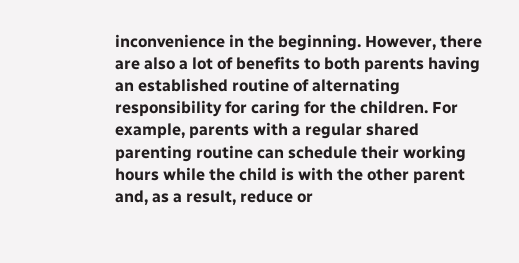inconvenience in the beginning. However, there are also a lot of benefits to both parents having an established routine of alternating responsibility for caring for the children. For example, parents with a regular shared parenting routine can schedule their working hours while the child is with the other parent and, as a result, reduce or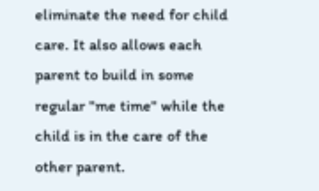eliminate the need for child care. It also allows each parent to build in some regular "me time" while the child is in the care of the other parent.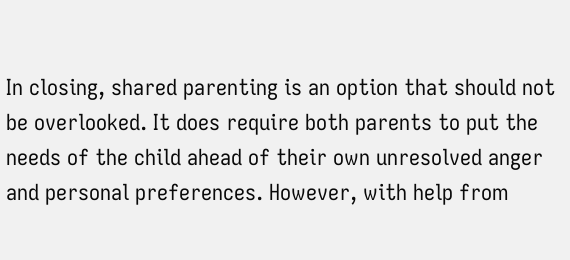In closing, shared parenting is an option that should not be overlooked. It does require both parents to put the needs of the child ahead of their own unresolved anger and personal preferences. However, with help from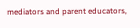mediators and parent educators,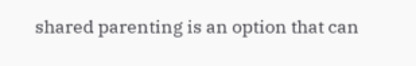shared parenting is an option that can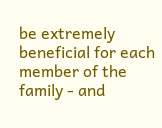be extremely beneficial for each member of the family - and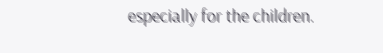especially for the children.